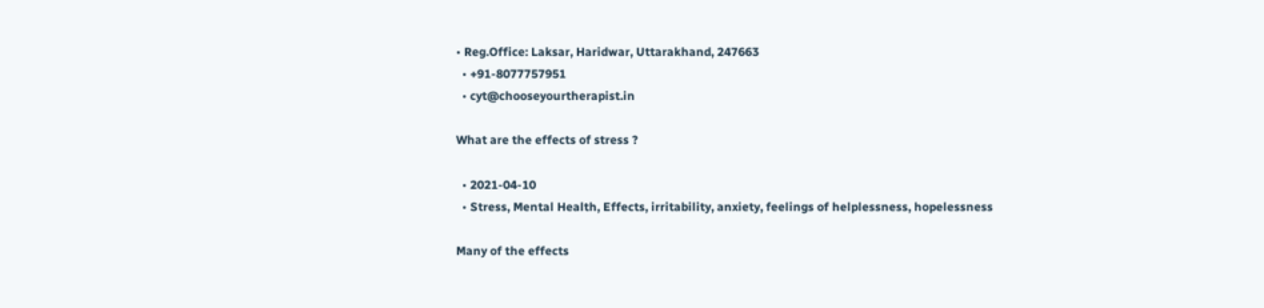• Reg.Office: Laksar, Haridwar, Uttarakhand, 247663
  • +91-8077757951
  • cyt@chooseyourtherapist.in

What are the effects of stress ?

  • 2021-04-10
  • Stress, Mental Health, Effects, irritability, anxiety, feelings of helplessness, hopelessness

Many of the effects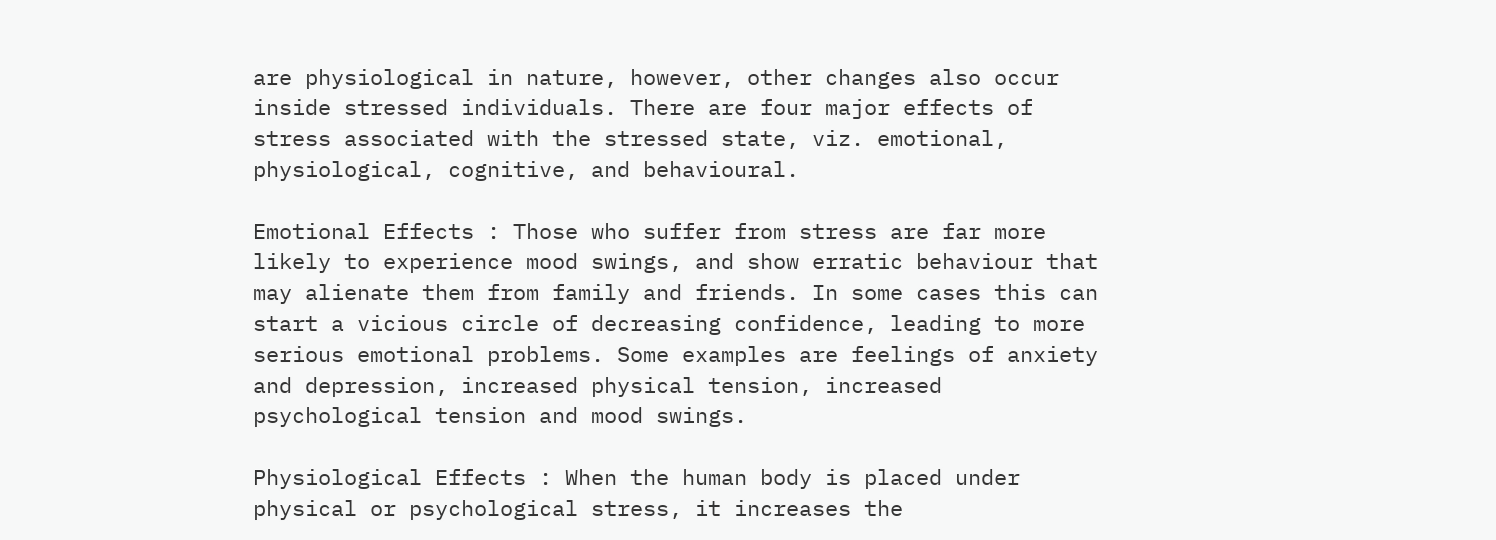are physiological in nature, however, other changes also occur inside stressed individuals. There are four major effects of stress associated with the stressed state, viz. emotional, physiological, cognitive, and behavioural.

Emotional Effects : Those who suffer from stress are far more likely to experience mood swings, and show erratic behaviour that may alienate them from family and friends. In some cases this can start a vicious circle of decreasing confidence, leading to more serious emotional problems. Some examples are feelings of anxiety and depression, increased physical tension, increased psychological tension and mood swings.

Physiological Effects : When the human body is placed under physical or psychological stress, it increases the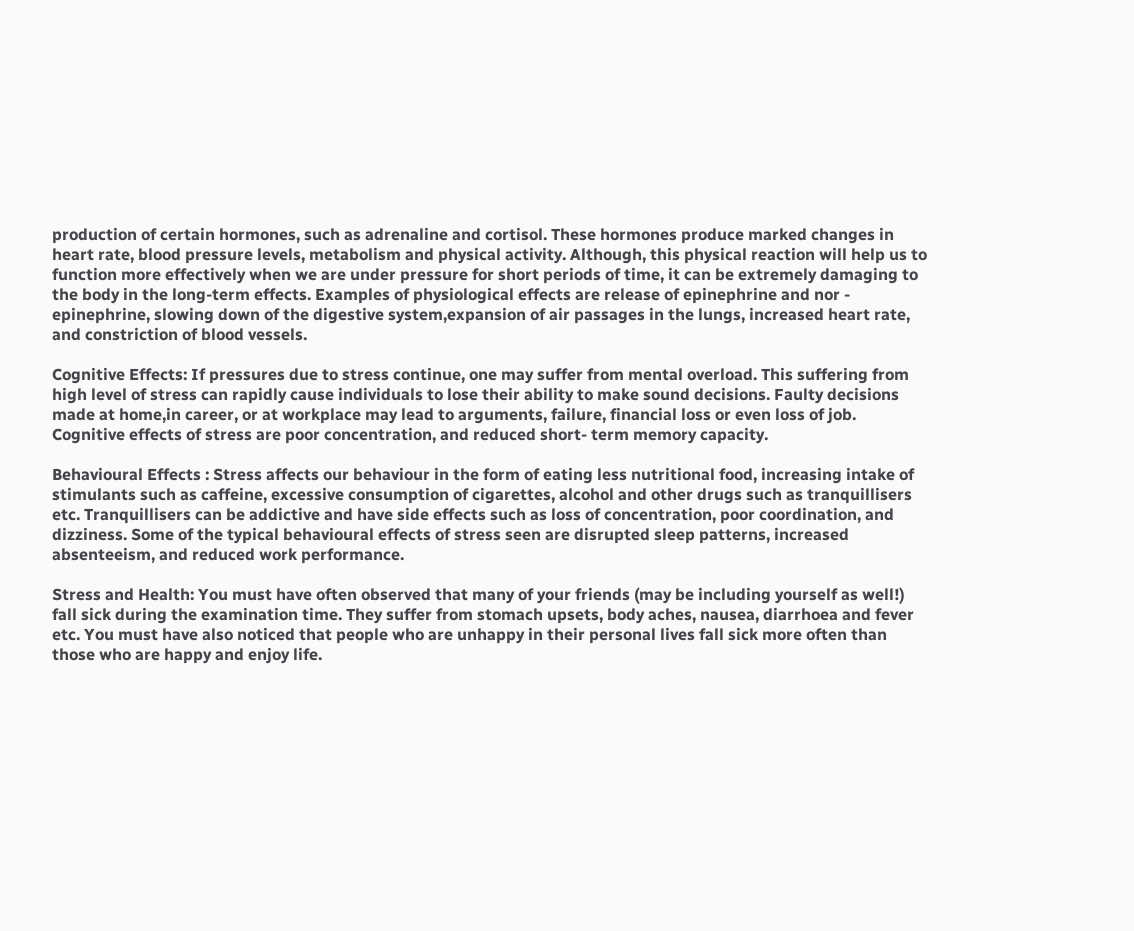production of certain hormones, such as adrenaline and cortisol. These hormones produce marked changes in heart rate, blood pressure levels, metabolism and physical activity. Although, this physical reaction will help us to function more effectively when we are under pressure for short periods of time, it can be extremely damaging to the body in the long-term effects. Examples of physiological effects are release of epinephrine and nor - epinephrine, slowing down of the digestive system,expansion of air passages in the lungs, increased heart rate, and constriction of blood vessels.

Cognitive Effects: If pressures due to stress continue, one may suffer from mental overload. This suffering from high level of stress can rapidly cause individuals to lose their ability to make sound decisions. Faulty decisions made at home,in career, or at workplace may lead to arguments, failure, financial loss or even loss of job. Cognitive effects of stress are poor concentration, and reduced short- term memory capacity.

Behavioural Effects : Stress affects our behaviour in the form of eating less nutritional food, increasing intake of stimulants such as caffeine, excessive consumption of cigarettes, alcohol and other drugs such as tranquillisers etc. Tranquillisers can be addictive and have side effects such as loss of concentration, poor coordination, and dizziness. Some of the typical behavioural effects of stress seen are disrupted sleep patterns, increased absenteeism, and reduced work performance.

Stress and Health: You must have often observed that many of your friends (may be including yourself as well!) fall sick during the examination time. They suffer from stomach upsets, body aches, nausea, diarrhoea and fever etc. You must have also noticed that people who are unhappy in their personal lives fall sick more often than those who are happy and enjoy life.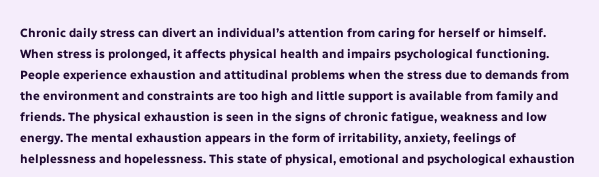Chronic daily stress can divert an individual’s attention from caring for herself or himself. When stress is prolonged, it affects physical health and impairs psychological functioning. People experience exhaustion and attitudinal problems when the stress due to demands from the environment and constraints are too high and little support is available from family and friends. The physical exhaustion is seen in the signs of chronic fatigue, weakness and low energy. The mental exhaustion appears in the form of irritability, anxiety, feelings of helplessness and hopelessness. This state of physical, emotional and psychological exhaustion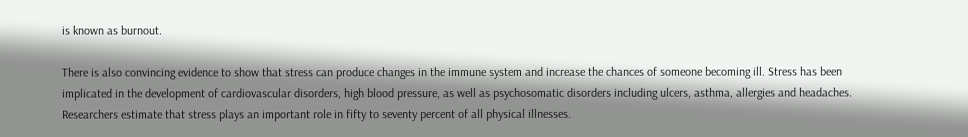is known as burnout.

There is also convincing evidence to show that stress can produce changes in the immune system and increase the chances of someone becoming ill. Stress has been implicated in the development of cardiovascular disorders, high blood pressure, as well as psychosomatic disorders including ulcers, asthma, allergies and headaches. Researchers estimate that stress plays an important role in fifty to seventy percent of all physical illnesses.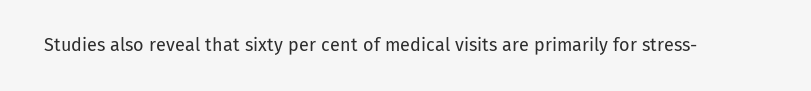Studies also reveal that sixty per cent of medical visits are primarily for stress-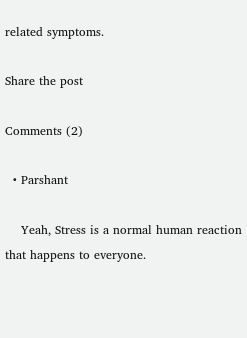related symptoms.

Share the post

Comments (2)

  • Parshant

    Yeah, Stress is a normal human reaction that happens to everyone.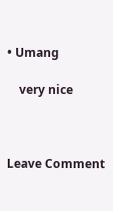• Umang

    very nice



Leave Comment